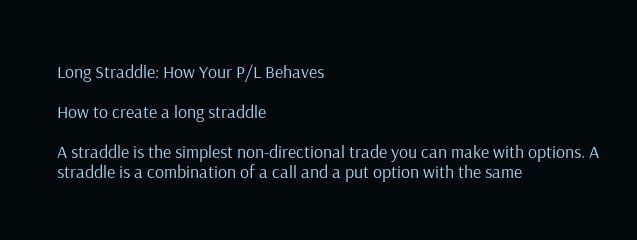Long Straddle: How Your P/L Behaves

How to create a long straddle

A straddle is the simplest non-directional trade you can make with options. A straddle is a combination of a call and a put option with the same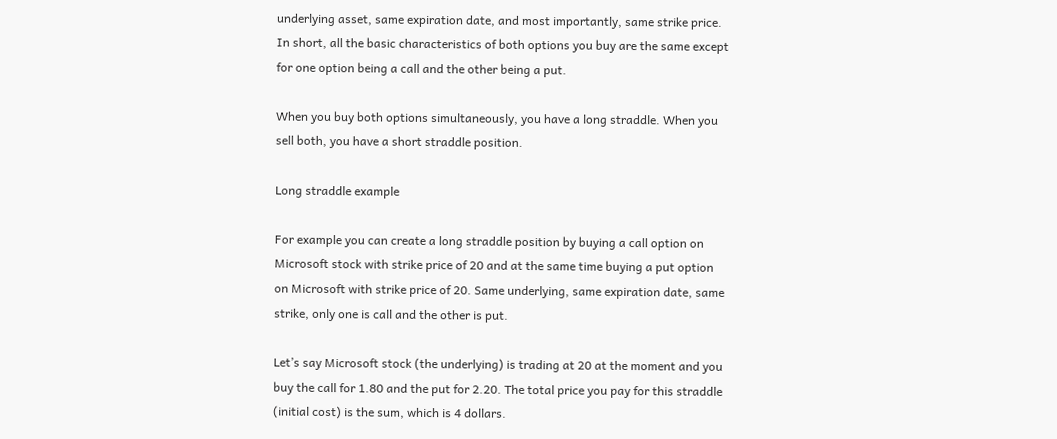underlying asset, same expiration date, and most importantly, same strike price. In short, all the basic characteristics of both options you buy are the same except for one option being a call and the other being a put.

When you buy both options simultaneously, you have a long straddle. When you sell both, you have a short straddle position.

Long straddle example

For example you can create a long straddle position by buying a call option on Microsoft stock with strike price of 20 and at the same time buying a put option on Microsoft with strike price of 20. Same underlying, same expiration date, same strike, only one is call and the other is put.

Let’s say Microsoft stock (the underlying) is trading at 20 at the moment and you buy the call for 1.80 and the put for 2.20. The total price you pay for this straddle (initial cost) is the sum, which is 4 dollars.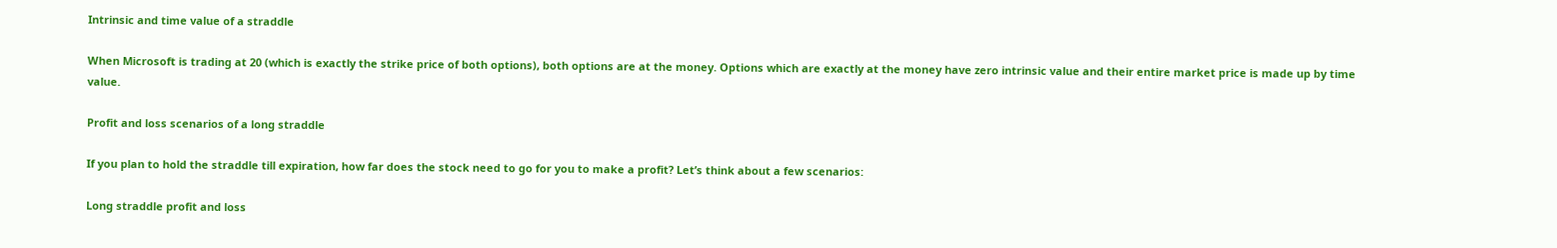Intrinsic and time value of a straddle

When Microsoft is trading at 20 (which is exactly the strike price of both options), both options are at the money. Options which are exactly at the money have zero intrinsic value and their entire market price is made up by time value.

Profit and loss scenarios of a long straddle

If you plan to hold the straddle till expiration, how far does the stock need to go for you to make a profit? Let’s think about a few scenarios:

Long straddle profit and loss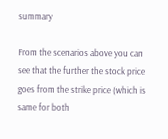summary

From the scenarios above you can see that the further the stock price goes from the strike price (which is same for both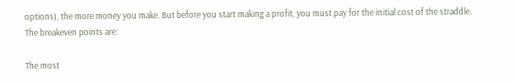options), the more money you make. But before you start making a profit, you must pay for the initial cost of the straddle. The breakeven points are:

The most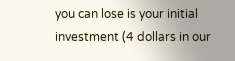you can lose is your initial investment (4 dollars in our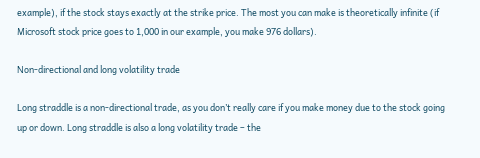example), if the stock stays exactly at the strike price. The most you can make is theoretically infinite (if Microsoft stock price goes to 1,000 in our example, you make 976 dollars).

Non-directional and long volatility trade

Long straddle is a non-directional trade, as you don’t really care if you make money due to the stock going up or down. Long straddle is also a long volatility trade – the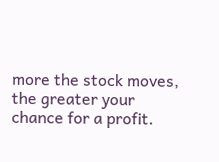more the stock moves, the greater your chance for a profit.